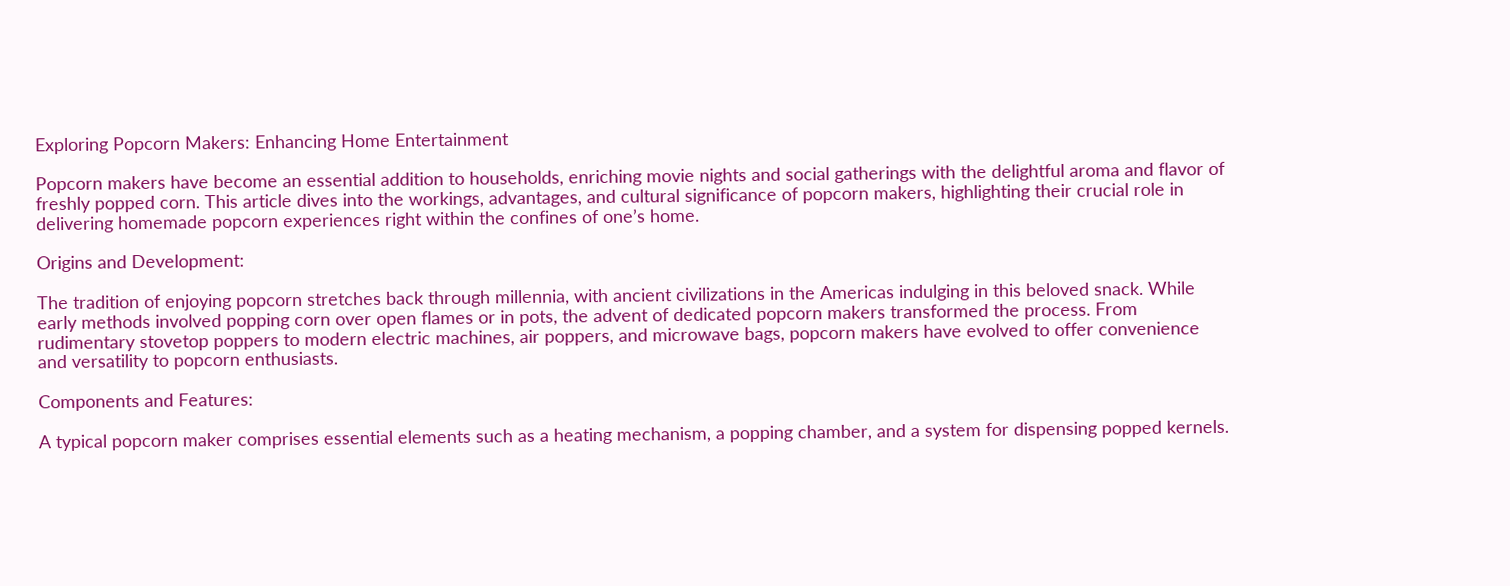Exploring Popcorn Makers: Enhancing Home Entertainment

Popcorn makers have become an essential addition to households, enriching movie nights and social gatherings with the delightful aroma and flavor of freshly popped corn. This article dives into the workings, advantages, and cultural significance of popcorn makers, highlighting their crucial role in delivering homemade popcorn experiences right within the confines of one’s home.

Origins and Development:

The tradition of enjoying popcorn stretches back through millennia, with ancient civilizations in the Americas indulging in this beloved snack. While early methods involved popping corn over open flames or in pots, the advent of dedicated popcorn makers transformed the process. From rudimentary stovetop poppers to modern electric machines, air poppers, and microwave bags, popcorn makers have evolved to offer convenience and versatility to popcorn enthusiasts.

Components and Features:

A typical popcorn maker comprises essential elements such as a heating mechanism, a popping chamber, and a system for dispensing popped kernels.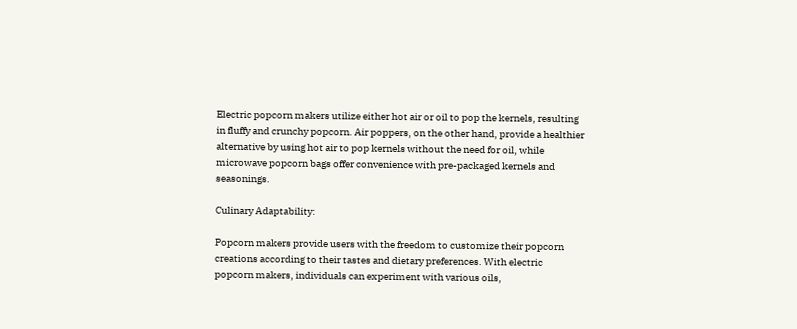Electric popcorn makers utilize either hot air or oil to pop the kernels, resulting in fluffy and crunchy popcorn. Air poppers, on the other hand, provide a healthier alternative by using hot air to pop kernels without the need for oil, while microwave popcorn bags offer convenience with pre-packaged kernels and seasonings.

Culinary Adaptability:

Popcorn makers provide users with the freedom to customize their popcorn creations according to their tastes and dietary preferences. With electric popcorn makers, individuals can experiment with various oils,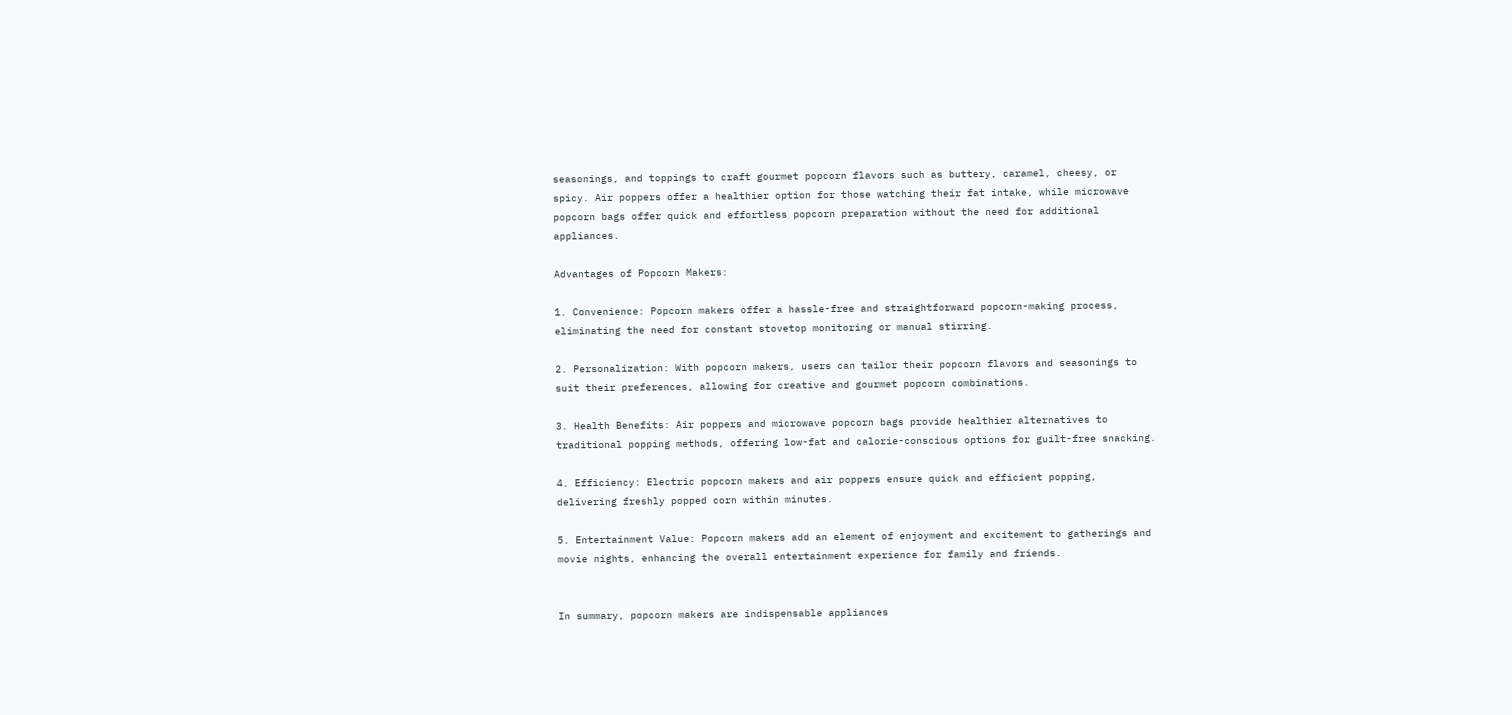seasonings, and toppings to craft gourmet popcorn flavors such as buttery, caramel, cheesy, or spicy. Air poppers offer a healthier option for those watching their fat intake, while microwave popcorn bags offer quick and effortless popcorn preparation without the need for additional appliances.

Advantages of Popcorn Makers:

1. Convenience: Popcorn makers offer a hassle-free and straightforward popcorn-making process, eliminating the need for constant stovetop monitoring or manual stirring.

2. Personalization: With popcorn makers, users can tailor their popcorn flavors and seasonings to suit their preferences, allowing for creative and gourmet popcorn combinations.

3. Health Benefits: Air poppers and microwave popcorn bags provide healthier alternatives to traditional popping methods, offering low-fat and calorie-conscious options for guilt-free snacking.

4. Efficiency: Electric popcorn makers and air poppers ensure quick and efficient popping, delivering freshly popped corn within minutes.

5. Entertainment Value: Popcorn makers add an element of enjoyment and excitement to gatherings and movie nights, enhancing the overall entertainment experience for family and friends.


In summary, popcorn makers are indispensable appliances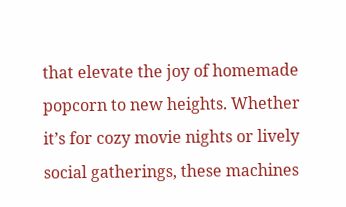that elevate the joy of homemade popcorn to new heights. Whether it’s for cozy movie nights or lively social gatherings, these machines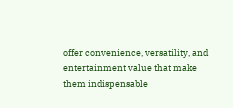offer convenience, versatility, and entertainment value that make them indispensable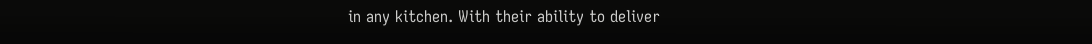in any kitchen. With their ability to deliver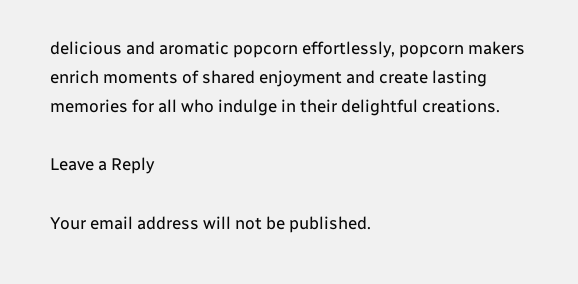delicious and aromatic popcorn effortlessly, popcorn makers enrich moments of shared enjoyment and create lasting memories for all who indulge in their delightful creations.

Leave a Reply

Your email address will not be published.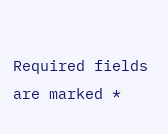Required fields are marked *